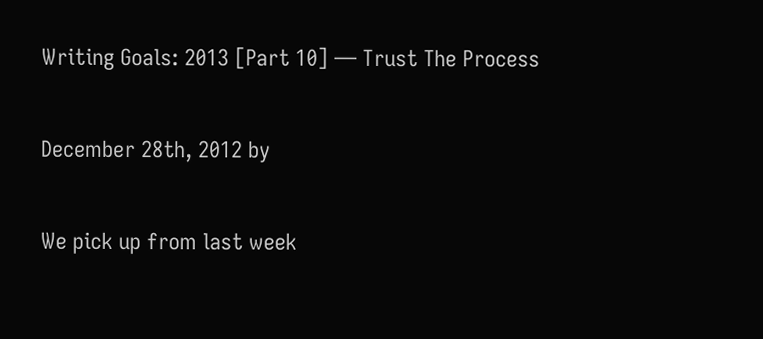Writing Goals: 2013 [Part 10] — Trust The Process

December 28th, 2012 by

We pick up from last week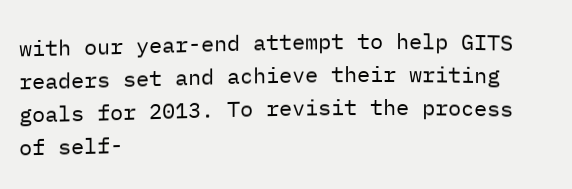with our year-end attempt to help GITS readers set and achieve their writing goals for 2013. To revisit the process of self-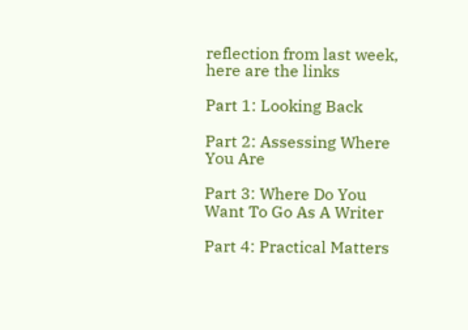reflection from last week, here are the links

Part 1: Looking Back

Part 2: Assessing Where You Are

Part 3: Where Do You Want To Go As A Writer

Part 4: Practical Matters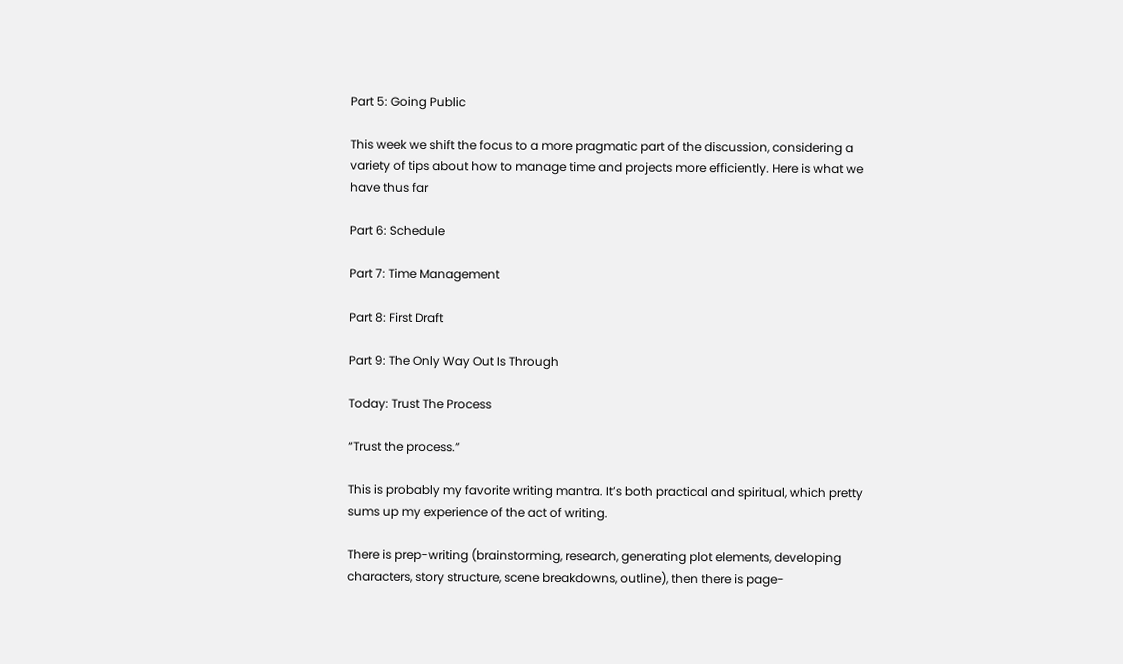Part 5: Going Public

This week we shift the focus to a more pragmatic part of the discussion, considering a variety of tips about how to manage time and projects more efficiently. Here is what we have thus far

Part 6: Schedule

Part 7: Time Management

Part 8: First Draft

Part 9: The Only Way Out Is Through

Today: Trust The Process

“Trust the process.”

This is probably my favorite writing mantra. It’s both practical and spiritual, which pretty sums up my experience of the act of writing.

There is prep-writing (brainstorming, research, generating plot elements, developing characters, story structure, scene breakdowns, outline), then there is page-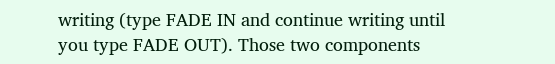writing (type FADE IN and continue writing until you type FADE OUT). Those two components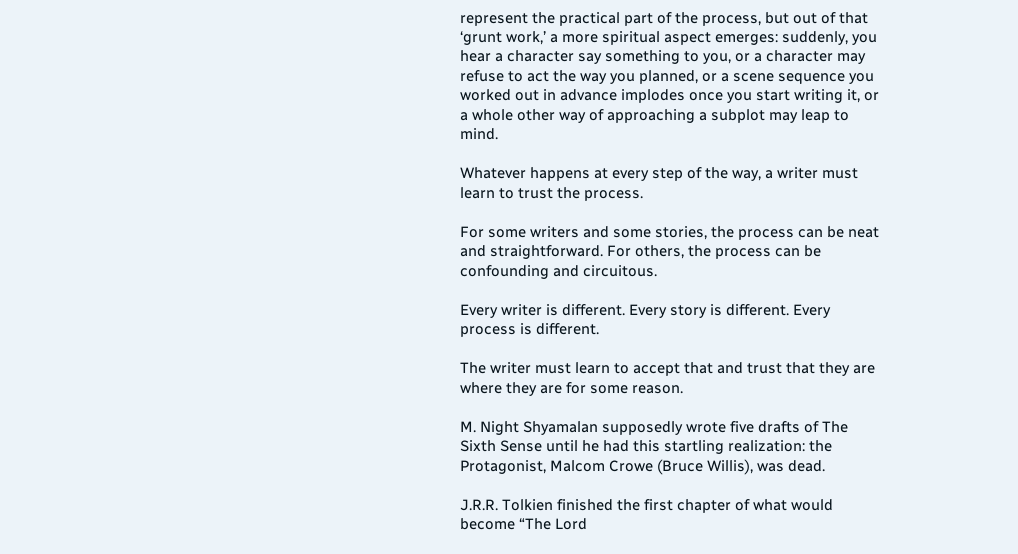represent the practical part of the process, but out of that ‘grunt work,’ a more spiritual aspect emerges: suddenly, you hear a character say something to you, or a character may refuse to act the way you planned, or a scene sequence you worked out in advance implodes once you start writing it, or a whole other way of approaching a subplot may leap to mind.

Whatever happens at every step of the way, a writer must learn to trust the process.

For some writers and some stories, the process can be neat and straightforward. For others, the process can be confounding and circuitous.

Every writer is different. Every story is different. Every process is different.

The writer must learn to accept that and trust that they are where they are for some reason.

M. Night Shyamalan supposedly wrote five drafts of The Sixth Sense until he had this startling realization: the Protagonist, Malcom Crowe (Bruce Willis), was dead.

J.R.R. Tolkien finished the first chapter of what would become “The Lord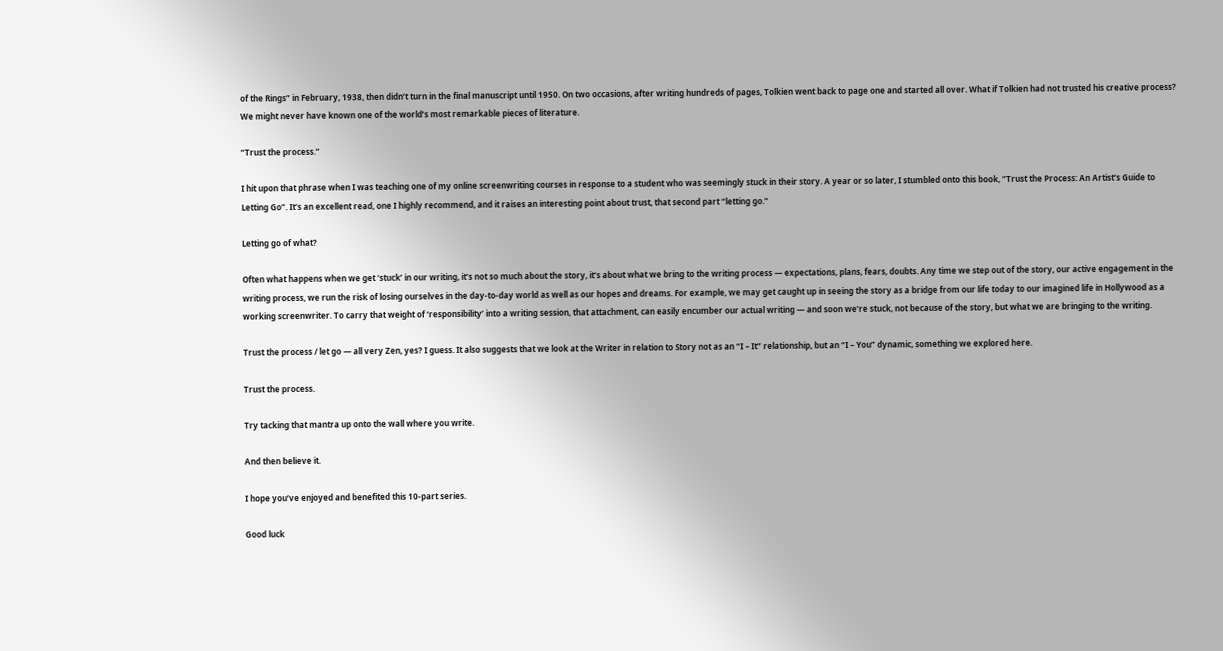of the Rings” in February, 1938, then didn’t turn in the final manuscript until 1950. On two occasions, after writing hundreds of pages, Tolkien went back to page one and started all over. What if Tolkien had not trusted his creative process? We might never have known one of the world’s most remarkable pieces of literature.

“Trust the process.”

I hit upon that phrase when I was teaching one of my online screenwriting courses in response to a student who was seemingly stuck in their story. A year or so later, I stumbled onto this book, “Trust the Process: An Artist’s Guide to Letting Go”. It’s an excellent read, one I highly recommend, and it raises an interesting point about trust, that second part “letting go.”

Letting go of what?

Often what happens when we get ‘stuck’ in our writing, it’s not so much about the story, it’s about what we bring to the writing process — expectations, plans, fears, doubts. Any time we step out of the story, our active engagement in the writing process, we run the risk of losing ourselves in the day-to-day world as well as our hopes and dreams. For example, we may get caught up in seeing the story as a bridge from our life today to our imagined life in Hollywood as a working screenwriter. To carry that weight of ‘responsibility’ into a writing session, that attachment, can easily encumber our actual writing — and soon we’re stuck, not because of the story, but what we are bringing to the writing.

Trust the process / let go — all very Zen, yes? I guess. It also suggests that we look at the Writer in relation to Story not as an “I – It” relationship, but an “I – You” dynamic, something we explored here.

Trust the process.

Try tacking that mantra up onto the wall where you write.

And then believe it.

I hope you’ve enjoyed and benefited this 10-part series.

Good luck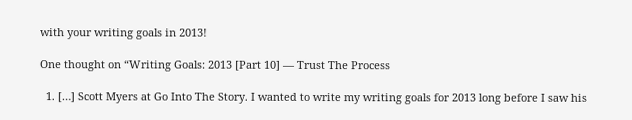with your writing goals in 2013!

One thought on “Writing Goals: 2013 [Part 10] — Trust The Process

  1. […] Scott Myers at Go Into The Story. I wanted to write my writing goals for 2013 long before I saw his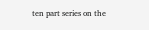ten part series on the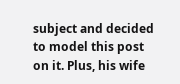subject and decided to model this post on it. Plus, his wife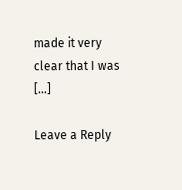made it very clear that I was […]

Leave a Reply